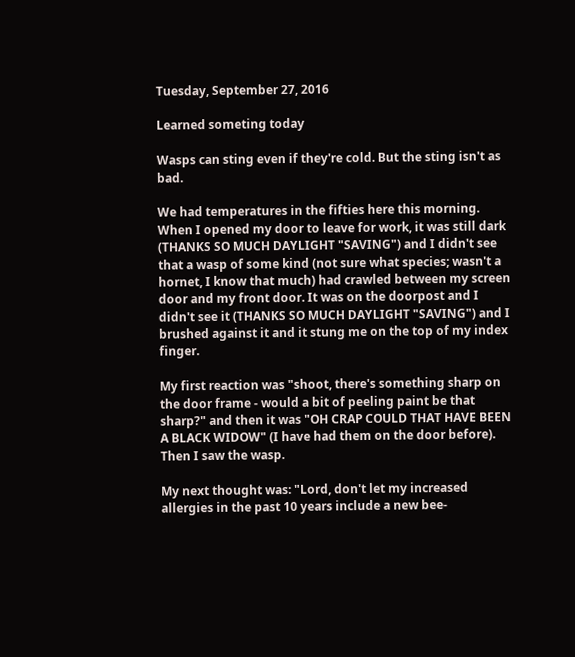Tuesday, September 27, 2016

Learned someting today

Wasps can sting even if they're cold. But the sting isn't as bad.

We had temperatures in the fifties here this morning. When I opened my door to leave for work, it was still dark (THANKS SO MUCH DAYLIGHT "SAVING") and I didn't see that a wasp of some kind (not sure what species; wasn't a hornet, I know that much) had crawled between my screen door and my front door. It was on the doorpost and I didn't see it (THANKS SO MUCH DAYLIGHT "SAVING") and I brushed against it and it stung me on the top of my index finger.

My first reaction was "shoot, there's something sharp on the door frame - would a bit of peeling paint be that sharp?" and then it was "OH CRAP COULD THAT HAVE BEEN A BLACK WIDOW" (I have had them on the door before). Then I saw the wasp.

My next thought was: "Lord, don't let my increased allergies in the past 10 years include a new bee-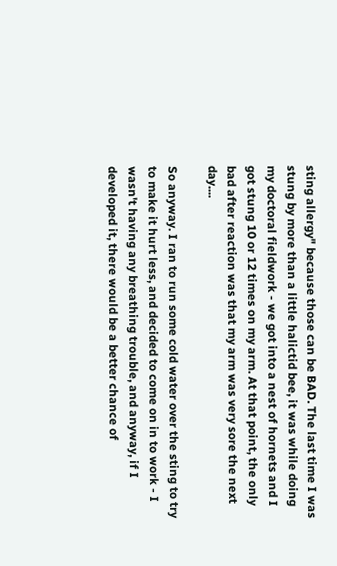sting allergy" because those can be BAD. The last time I was stung by more than a little halictid bee, it was while doing my doctoral fieldwork - we got into a nest of hornets and I got stung 10 or 12 times on my arm. At that point, the only bad after reaction was that my arm was very sore the next day....

So anyway. I ran to run some cold water over the sting to try to make it hurt less, and decided to come on in to work - I wasn't having any breathing trouble, and anyway, if I developed it, there would be a better chance of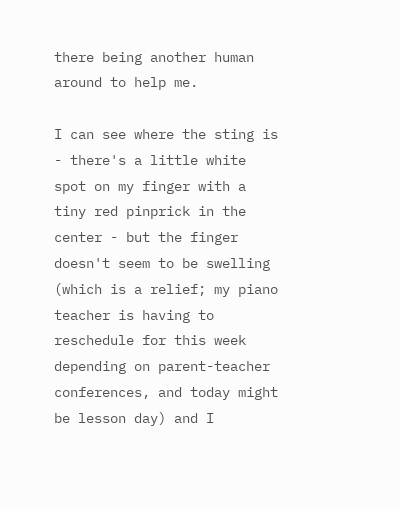there being another human around to help me.

I can see where the sting is - there's a little white spot on my finger with a tiny red pinprick in the center - but the finger doesn't seem to be swelling (which is a relief; my piano teacher is having to reschedule for this week depending on parent-teacher conferences, and today might be lesson day) and I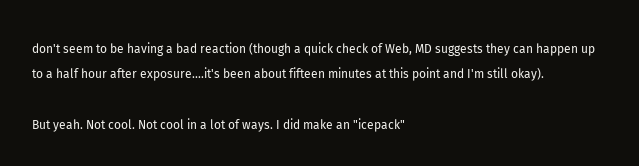don't seem to be having a bad reaction (though a quick check of Web, MD suggests they can happen up to a half hour after exposure....it's been about fifteen minutes at this point and I'm still okay).

But yeah. Not cool. Not cool in a lot of ways. I did make an "icepack"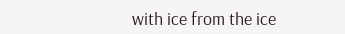with ice from the ice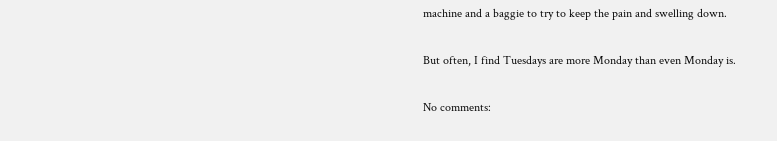machine and a baggie to try to keep the pain and swelling down.

But often, I find Tuesdays are more Monday than even Monday is.

No comments: